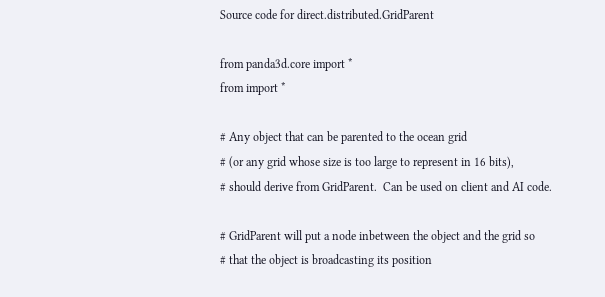Source code for direct.distributed.GridParent

from panda3d.core import *
from import *

# Any object that can be parented to the ocean grid
# (or any grid whose size is too large to represent in 16 bits),
# should derive from GridParent.  Can be used on client and AI code.

# GridParent will put a node inbetween the object and the grid so
# that the object is broadcasting its position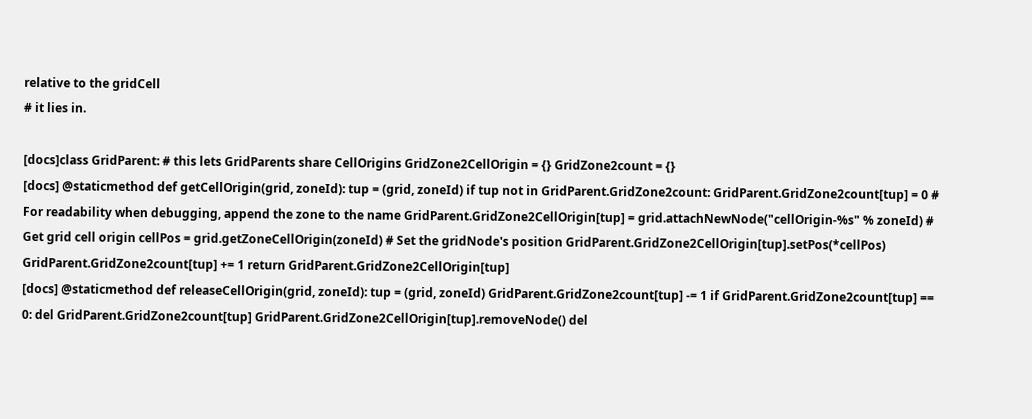relative to the gridCell
# it lies in.

[docs]class GridParent: # this lets GridParents share CellOrigins GridZone2CellOrigin = {} GridZone2count = {}
[docs] @staticmethod def getCellOrigin(grid, zoneId): tup = (grid, zoneId) if tup not in GridParent.GridZone2count: GridParent.GridZone2count[tup] = 0 # For readability when debugging, append the zone to the name GridParent.GridZone2CellOrigin[tup] = grid.attachNewNode("cellOrigin-%s" % zoneId) # Get grid cell origin cellPos = grid.getZoneCellOrigin(zoneId) # Set the gridNode's position GridParent.GridZone2CellOrigin[tup].setPos(*cellPos) GridParent.GridZone2count[tup] += 1 return GridParent.GridZone2CellOrigin[tup]
[docs] @staticmethod def releaseCellOrigin(grid, zoneId): tup = (grid, zoneId) GridParent.GridZone2count[tup] -= 1 if GridParent.GridZone2count[tup] == 0: del GridParent.GridZone2count[tup] GridParent.GridZone2CellOrigin[tup].removeNode() del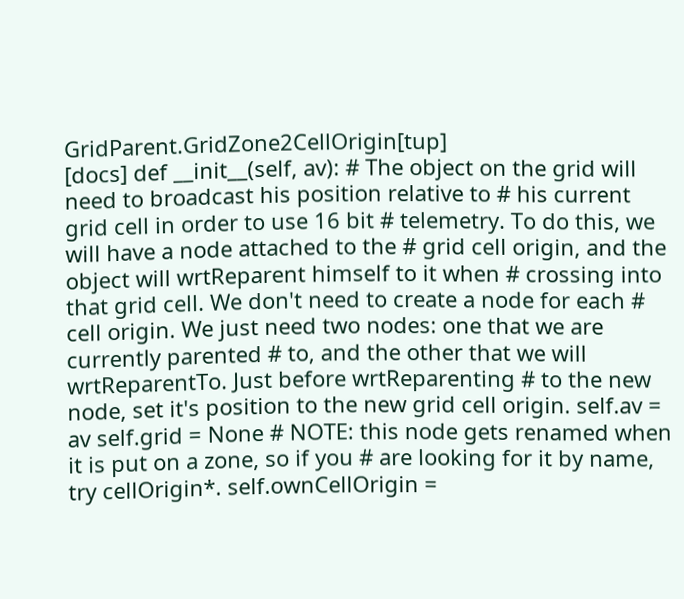GridParent.GridZone2CellOrigin[tup]
[docs] def __init__(self, av): # The object on the grid will need to broadcast his position relative to # his current grid cell in order to use 16 bit # telemetry. To do this, we will have a node attached to the # grid cell origin, and the object will wrtReparent himself to it when # crossing into that grid cell. We don't need to create a node for each # cell origin. We just need two nodes: one that we are currently parented # to, and the other that we will wrtReparentTo. Just before wrtReparenting # to the new node, set it's position to the new grid cell origin. self.av = av self.grid = None # NOTE: this node gets renamed when it is put on a zone, so if you # are looking for it by name, try cellOrigin*. self.ownCellOrigin =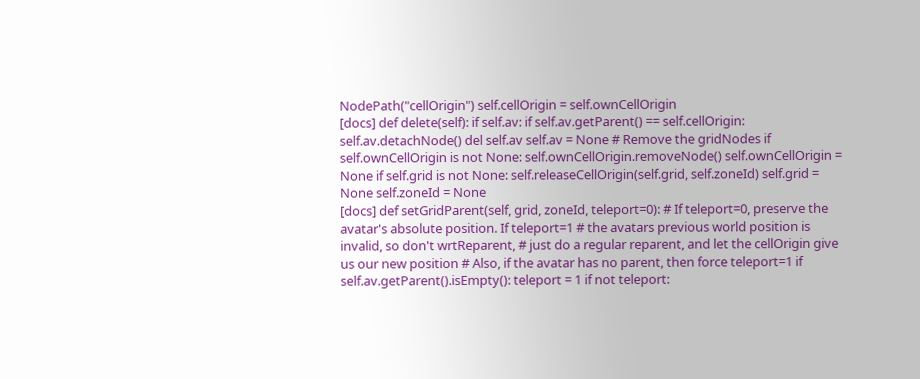NodePath("cellOrigin") self.cellOrigin = self.ownCellOrigin
[docs] def delete(self): if self.av: if self.av.getParent() == self.cellOrigin: self.av.detachNode() del self.av self.av = None # Remove the gridNodes if self.ownCellOrigin is not None: self.ownCellOrigin.removeNode() self.ownCellOrigin = None if self.grid is not None: self.releaseCellOrigin(self.grid, self.zoneId) self.grid = None self.zoneId = None
[docs] def setGridParent(self, grid, zoneId, teleport=0): # If teleport=0, preserve the avatar's absolute position. If teleport=1 # the avatars previous world position is invalid, so don't wrtReparent, # just do a regular reparent, and let the cellOrigin give us our new position # Also, if the avatar has no parent, then force teleport=1 if self.av.getParent().isEmpty(): teleport = 1 if not teleport: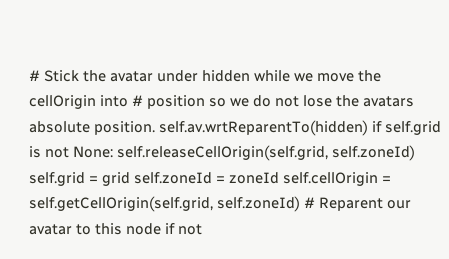# Stick the avatar under hidden while we move the cellOrigin into # position so we do not lose the avatars absolute position. self.av.wrtReparentTo(hidden) if self.grid is not None: self.releaseCellOrigin(self.grid, self.zoneId) self.grid = grid self.zoneId = zoneId self.cellOrigin = self.getCellOrigin(self.grid, self.zoneId) # Reparent our avatar to this node if not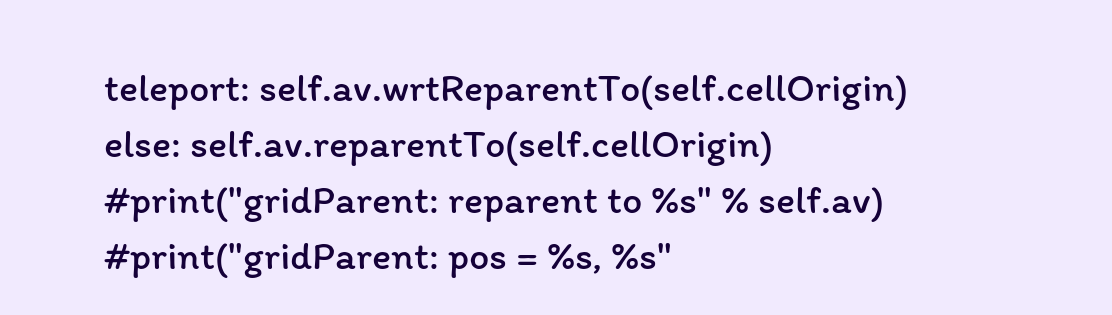teleport: self.av.wrtReparentTo(self.cellOrigin) else: self.av.reparentTo(self.cellOrigin)
#print("gridParent: reparent to %s" % self.av) #print("gridParent: pos = %s, %s"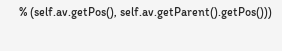% (self.av.getPos(), self.av.getParent().getPos()))